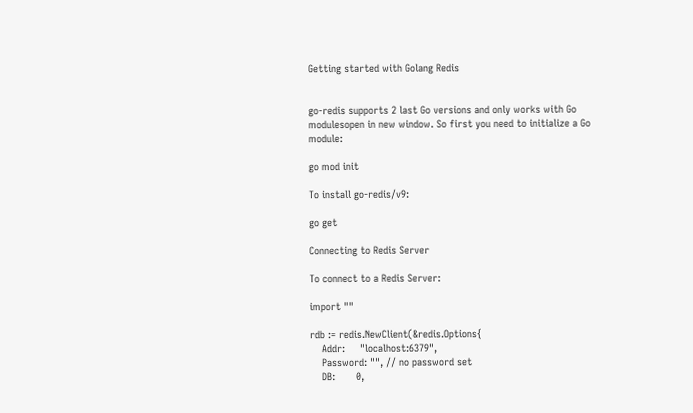Getting started with Golang Redis


go-redis supports 2 last Go versions and only works with Go modulesopen in new window. So first you need to initialize a Go module:

go mod init

To install go-redis/v9:

go get

Connecting to Redis Server

To connect to a Redis Server:

import ""

rdb := redis.NewClient(&redis.Options{
    Addr:     "localhost:6379",
    Password: "", // no password set
    DB:       0,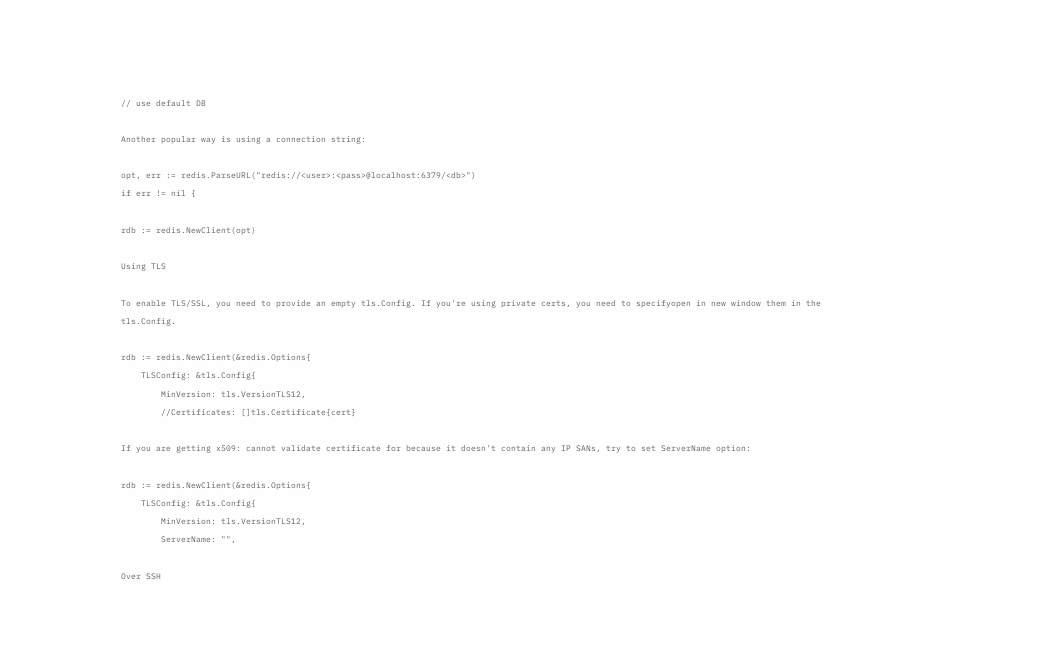// use default DB

Another popular way is using a connection string:

opt, err := redis.ParseURL("redis://<user>:<pass>@localhost:6379/<db>")
if err != nil {

rdb := redis.NewClient(opt)

Using TLS

To enable TLS/SSL, you need to provide an empty tls.Config. If you're using private certs, you need to specifyopen in new window them in the tls.Config.

rdb := redis.NewClient(&redis.Options{
    TLSConfig: &tls.Config{
        MinVersion: tls.VersionTLS12,
        //Certificates: []tls.Certificate{cert}

If you are getting x509: cannot validate certificate for because it doesn't contain any IP SANs, try to set ServerName option:

rdb := redis.NewClient(&redis.Options{
    TLSConfig: &tls.Config{
        MinVersion: tls.VersionTLS12,
        ServerName: "",

Over SSH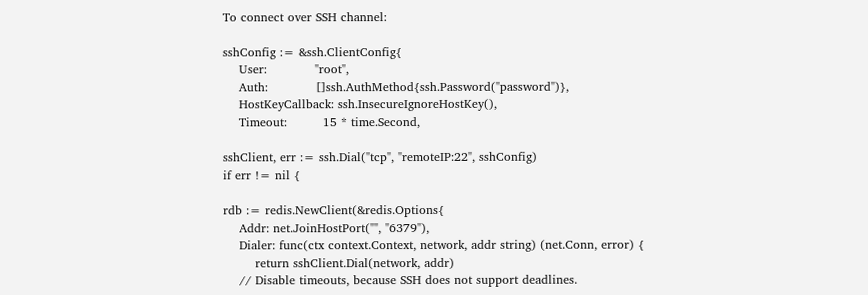To connect over SSH channel:

sshConfig := &ssh.ClientConfig{
    User:            "root",
    Auth:            []ssh.AuthMethod{ssh.Password("password")},
    HostKeyCallback: ssh.InsecureIgnoreHostKey(),
    Timeout:         15 * time.Second,

sshClient, err := ssh.Dial("tcp", "remoteIP:22", sshConfig)
if err != nil {

rdb := redis.NewClient(&redis.Options{
    Addr: net.JoinHostPort("", "6379"),
    Dialer: func(ctx context.Context, network, addr string) (net.Conn, error) {
        return sshClient.Dial(network, addr)
    // Disable timeouts, because SSH does not support deadlines.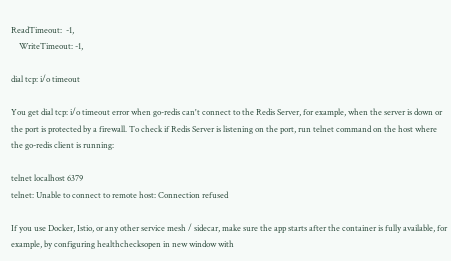ReadTimeout:  -1,
    WriteTimeout: -1,

dial tcp: i/o timeout

You get dial tcp: i/o timeout error when go-redis can't connect to the Redis Server, for example, when the server is down or the port is protected by a firewall. To check if Redis Server is listening on the port, run telnet command on the host where the go-redis client is running:

telnet localhost 6379
telnet: Unable to connect to remote host: Connection refused

If you use Docker, Istio, or any other service mesh / sidecar, make sure the app starts after the container is fully available, for example, by configuring healthchecksopen in new window with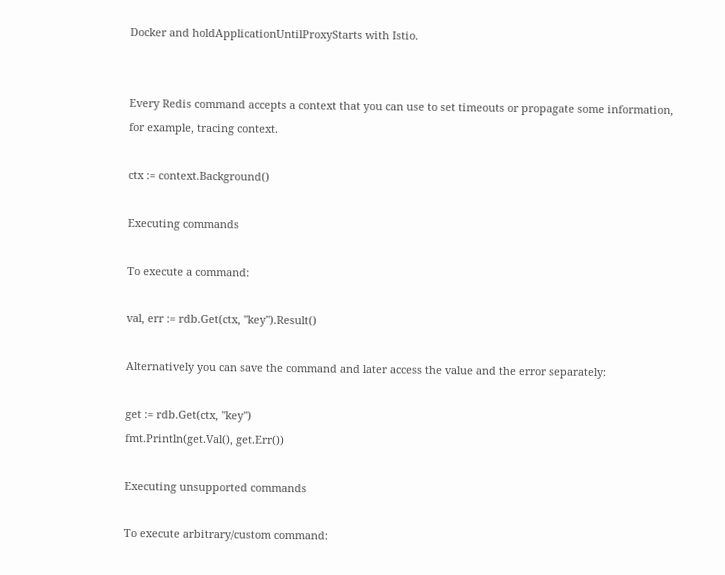Docker and holdApplicationUntilProxyStarts with Istio.


Every Redis command accepts a context that you can use to set timeouts or propagate some information, for example, tracing context.

ctx := context.Background()

Executing commands

To execute a command:

val, err := rdb.Get(ctx, "key").Result()

Alternatively you can save the command and later access the value and the error separately:

get := rdb.Get(ctx, "key")
fmt.Println(get.Val(), get.Err())

Executing unsupported commands

To execute arbitrary/custom command: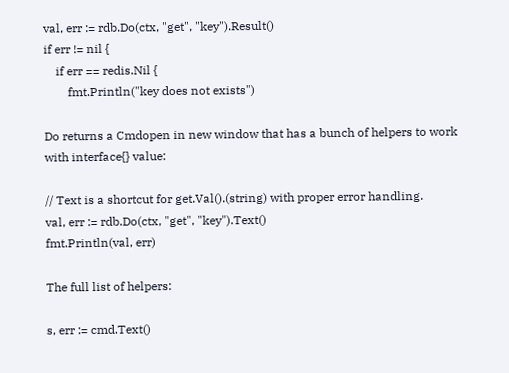val, err := rdb.Do(ctx, "get", "key").Result()
if err != nil {
    if err == redis.Nil {
        fmt.Println("key does not exists")

Do returns a Cmdopen in new window that has a bunch of helpers to work with interface{} value:

// Text is a shortcut for get.Val().(string) with proper error handling.
val, err := rdb.Do(ctx, "get", "key").Text()
fmt.Println(val, err)

The full list of helpers:

s, err := cmd.Text()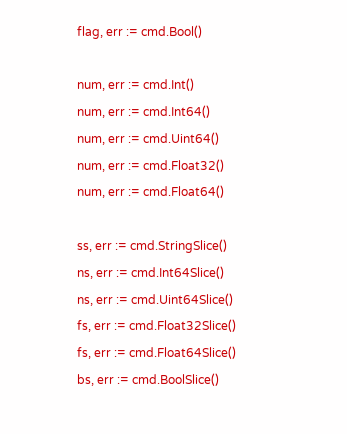flag, err := cmd.Bool()

num, err := cmd.Int()
num, err := cmd.Int64()
num, err := cmd.Uint64()
num, err := cmd.Float32()
num, err := cmd.Float64()

ss, err := cmd.StringSlice()
ns, err := cmd.Int64Slice()
ns, err := cmd.Uint64Slice()
fs, err := cmd.Float32Slice()
fs, err := cmd.Float64Slice()
bs, err := cmd.BoolSlice()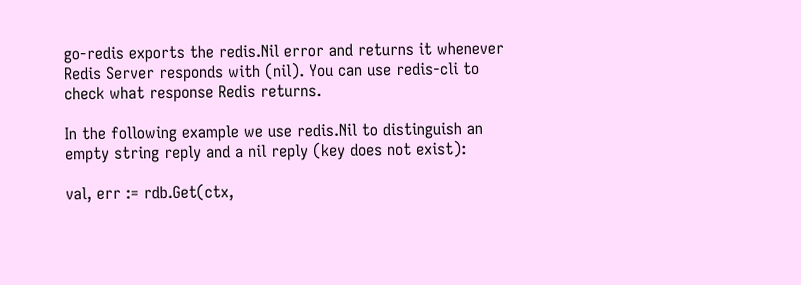go-redis exports the redis.Nil error and returns it whenever Redis Server responds with (nil). You can use redis-cli to check what response Redis returns.

In the following example we use redis.Nil to distinguish an empty string reply and a nil reply (key does not exist):

val, err := rdb.Get(ctx,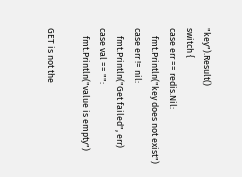"key").Result()
switch {
case err == redis.Nil:
    fmt.Println("key does not exist")
case err != nil:
    fmt.Println("Get failed", err)
case val == "":
    fmt.Println("value is empty")

GET is not the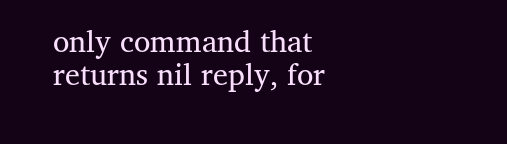only command that returns nil reply, for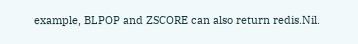example, BLPOP and ZSCORE can also return redis.Nil.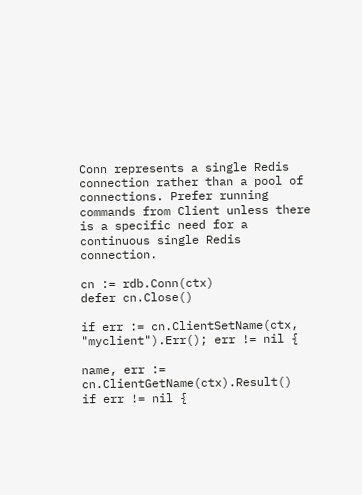Conn represents a single Redis connection rather than a pool of connections. Prefer running commands from Client unless there is a specific need for a continuous single Redis connection.

cn := rdb.Conn(ctx)
defer cn.Close()

if err := cn.ClientSetName(ctx, "myclient").Err(); err != nil {

name, err := cn.ClientGetName(ctx).Result()
if err != nil {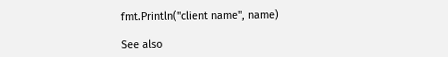fmt.Println("client name", name)

See also